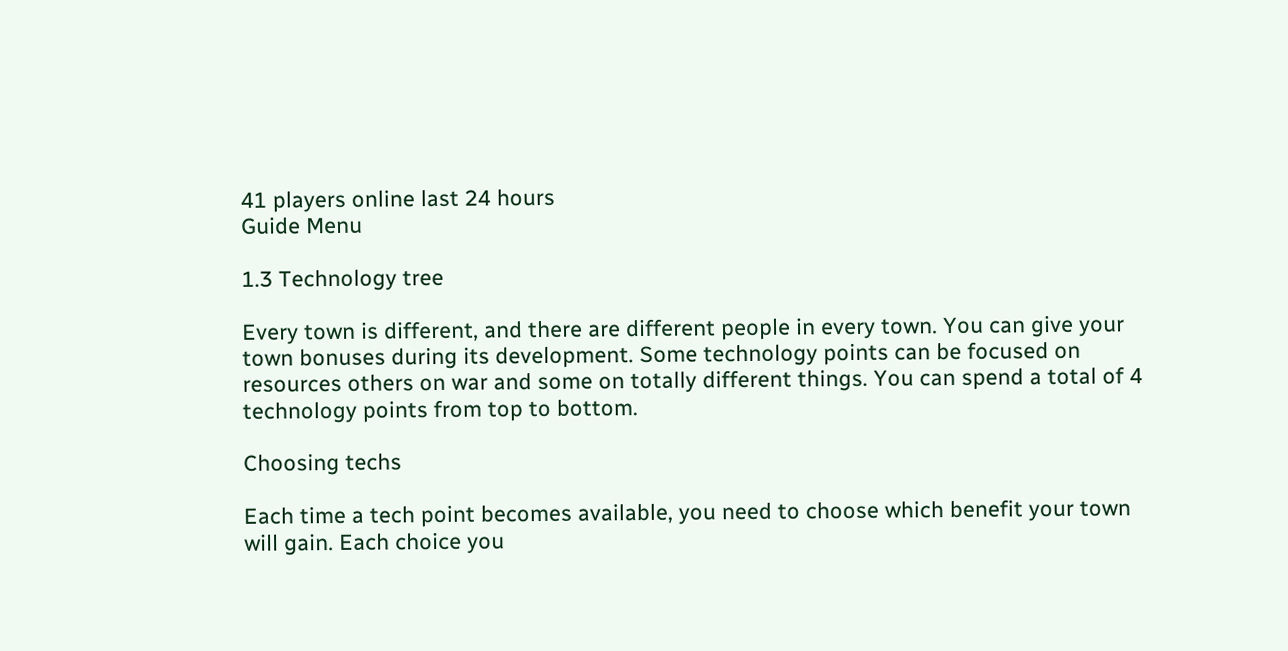41 players online last 24 hours
Guide Menu

1.3 Technology tree

Every town is different, and there are different people in every town. You can give your town bonuses during its development. Some technology points can be focused on resources others on war and some on totally different things. You can spend a total of 4 technology points from top to bottom.

Choosing techs

Each time a tech point becomes available, you need to choose which benefit your town will gain. Each choice you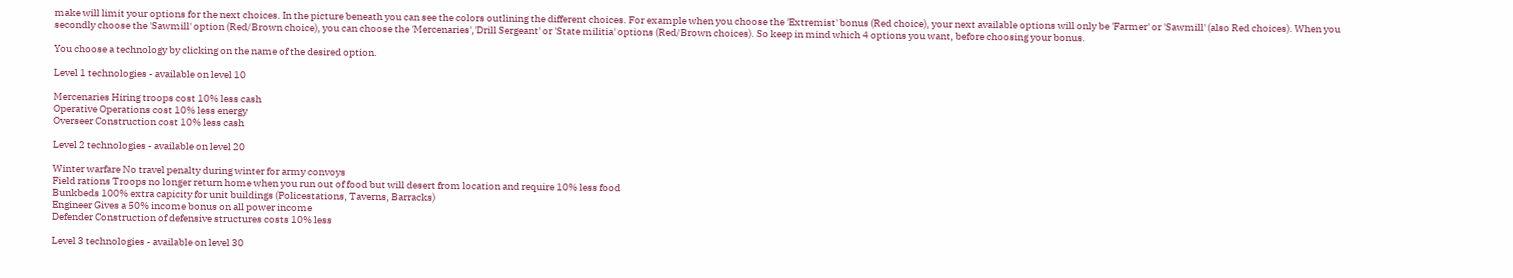make will limit your options for the next choices. In the picture beneath you can see the colors outlining the different choices. For example when you choose the 'Extremist' bonus (Red choice), your next available options will only be 'Farmer' or 'Sawmill' (also Red choices). When you secondly choose the 'Sawmill' option (Red/Brown choice), you can choose the 'Mercenaries','Drill Sergeant' or 'State militia' options (Red/Brown choices). So keep in mind which 4 options you want, before choosing your bonus.

You choose a technology by clicking on the name of the desired option.

Level 1 technologies - available on level 10

Mercenaries Hiring troops cost 10% less cash
Operative Operations cost 10% less energy
Overseer Construction cost 10% less cash

Level 2 technologies - available on level 20

Winter warfare No travel penalty during winter for army convoys
Field rations Troops no longer return home when you run out of food but will desert from location and require 10% less food
Bunkbeds 100% extra capicity for unit buildings (Policestations, Taverns, Barracks)
Engineer Gives a 50% income bonus on all power income
Defender Construction of defensive structures costs 10% less

Level 3 technologies - available on level 30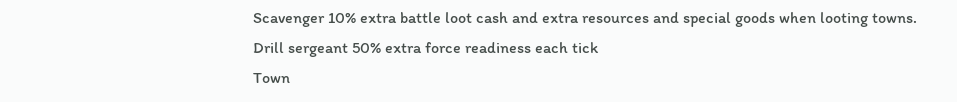Scavenger 10% extra battle loot cash and extra resources and special goods when looting towns.
Drill sergeant 50% extra force readiness each tick
Town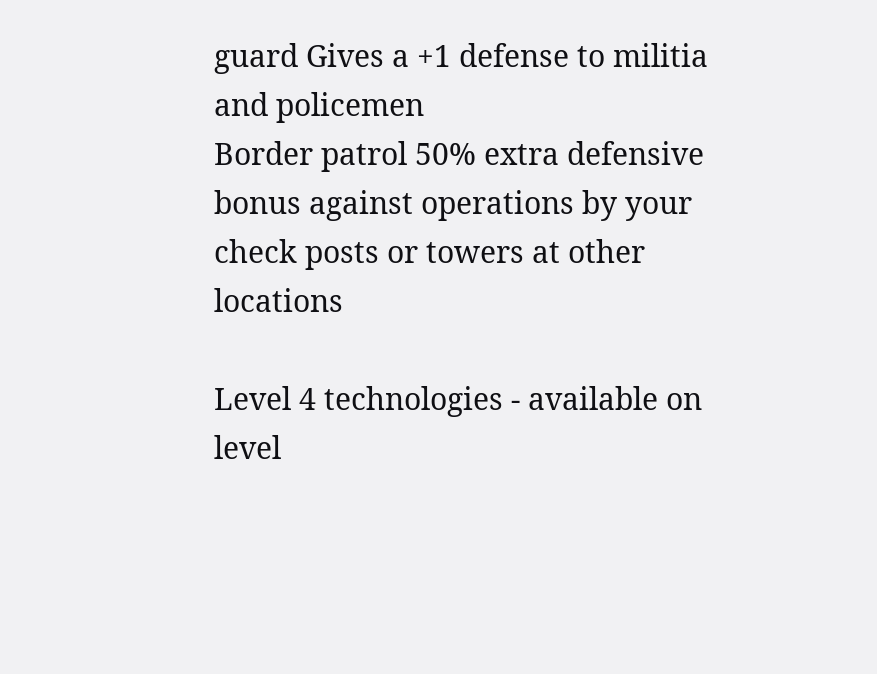guard Gives a +1 defense to militia and policemen
Border patrol 50% extra defensive bonus against operations by your check posts or towers at other locations

Level 4 technologies - available on level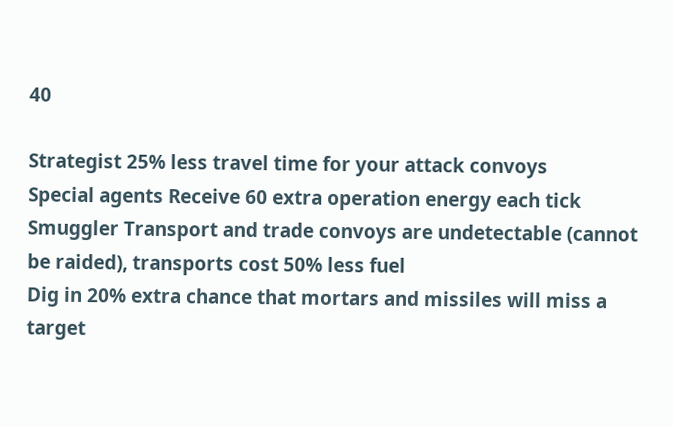40

Strategist 25% less travel time for your attack convoys
Special agents Receive 60 extra operation energy each tick
Smuggler Transport and trade convoys are undetectable (cannot be raided), transports cost 50% less fuel
Dig in 20% extra chance that mortars and missiles will miss a target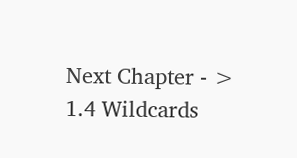Next Chapter - > 1.4 Wildcards